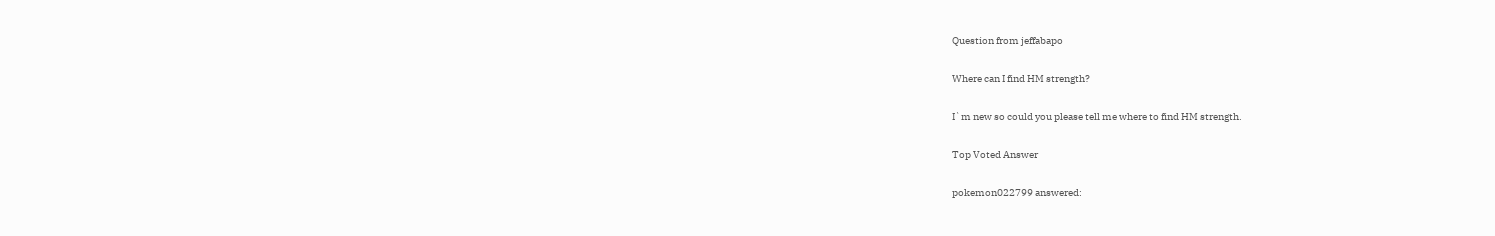Question from jeffabapo

Where can I find HM strength?

I`m new so could you please tell me where to find HM strength.

Top Voted Answer

pokemon022799 answered: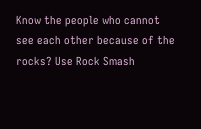Know the people who cannot see each other because of the rocks? Use Rock Smash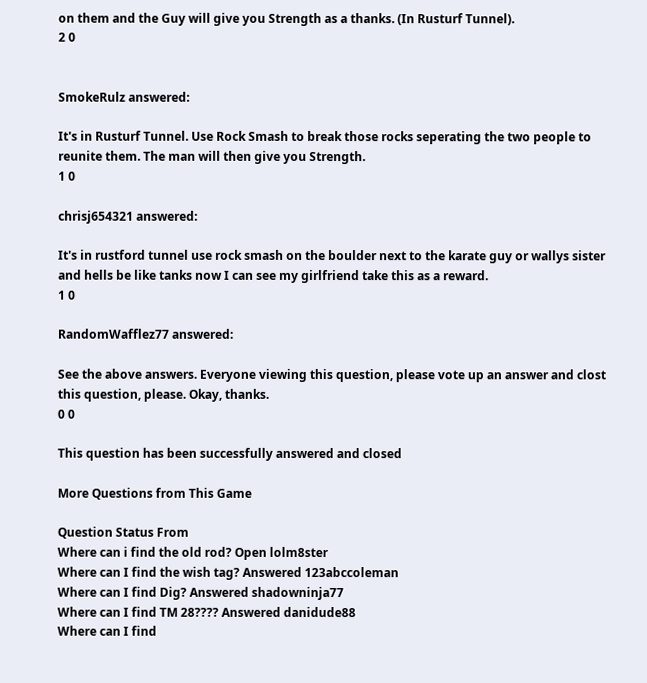on them and the Guy will give you Strength as a thanks. (In Rusturf Tunnel).
2 0


SmokeRulz answered:

It's in Rusturf Tunnel. Use Rock Smash to break those rocks seperating the two people to reunite them. The man will then give you Strength.
1 0

chrisj654321 answered:

It's in rustford tunnel use rock smash on the boulder next to the karate guy or wallys sister and hells be like tanks now I can see my girlfriend take this as a reward.
1 0

RandomWafflez77 answered:

See the above answers. Everyone viewing this question, please vote up an answer and clost this question, please. Okay, thanks.
0 0

This question has been successfully answered and closed

More Questions from This Game

Question Status From
Where can i find the old rod? Open lolm8ster
Where can I find the wish tag? Answered 123abccoleman
Where can I find Dig? Answered shadowninja77
Where can I find TM 28???? Answered danidude88
Where can I find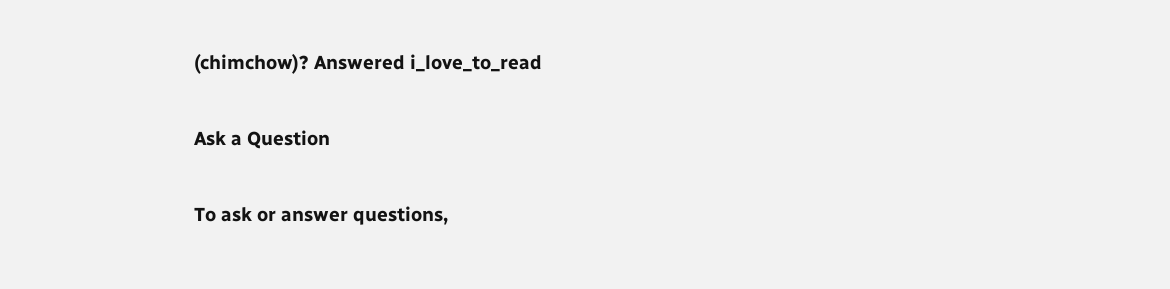(chimchow)? Answered i_love_to_read

Ask a Question

To ask or answer questions,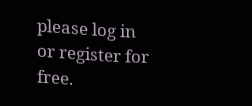please log in or register for free.